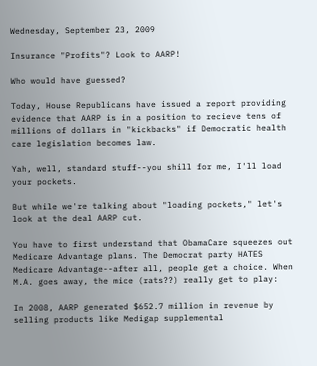Wednesday, September 23, 2009

Insurance "Profits"? Look to AARP!

Who would have guessed?

Today, House Republicans have issued a report providing evidence that AARP is in a position to recieve tens of millions of dollars in "kickbacks" if Democratic health care legislation becomes law.

Yah, well, standard stuff--you shill for me, I'll load your pockets.

But while we're talking about "loading pockets," let's look at the deal AARP cut.

You have to first understand that ObamaCare squeezes out Medicare Advantage plans. The Democrat party HATES Medicare Advantage--after all, people get a choice. When M.A. goes away, the mice (rats??) really get to play:

In 2008, AARP generated $652.7 million in revenue by selling products like Medigap supplemental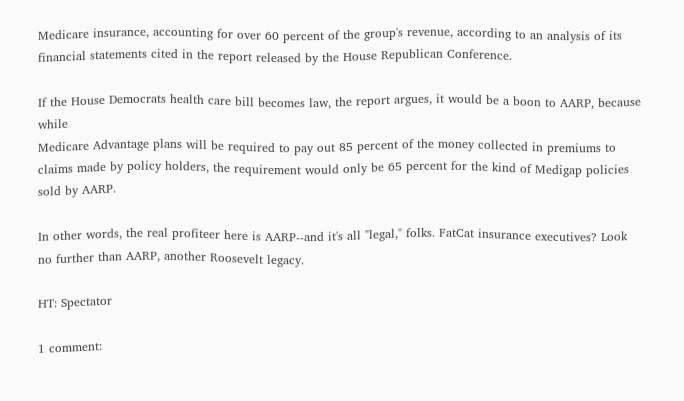Medicare insurance, accounting for over 60 percent of the group's revenue, according to an analysis of its financial statements cited in the report released by the House Republican Conference.

If the House Democrats health care bill becomes law, the report argues, it would be a boon to AARP, because while
Medicare Advantage plans will be required to pay out 85 percent of the money collected in premiums to claims made by policy holders, the requirement would only be 65 percent for the kind of Medigap policies sold by AARP.

In other words, the real profiteer here is AARP--and it's all "legal," folks. FatCat insurance executives? Look no further than AARP, another Roosevelt legacy.

HT: Spectator

1 comment: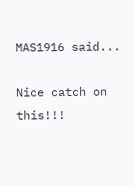MAS1916 said...

Nice catch on this!!!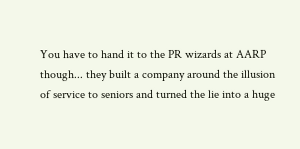You have to hand it to the PR wizards at AARP though... they built a company around the illusion of service to seniors and turned the lie into a huge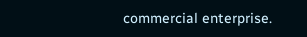commercial enterprise.